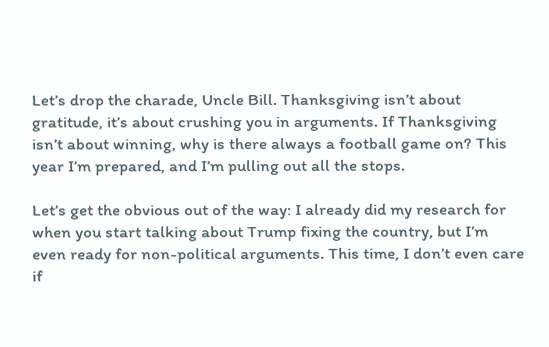Let’s drop the charade, Uncle Bill. Thanksgiving isn’t about gratitude, it’s about crushing you in arguments. If Thanksgiving isn’t about winning, why is there always a football game on? This year I’m prepared, and I’m pulling out all the stops.

Let’s get the obvious out of the way: I already did my research for when you start talking about Trump fixing the country, but I’m even ready for non-political arguments. This time, I don’t even care if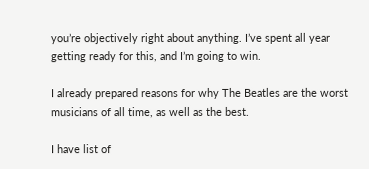you’re objectively right about anything. I’ve spent all year getting ready for this, and I’m going to win.

I already prepared reasons for why The Beatles are the worst musicians of all time, as well as the best.

I have list of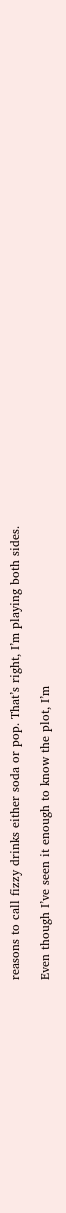reasons to call fizzy drinks either soda or pop. That’s right, I’m playing both sides.

Even though I’ve seen it enough to know the plot, I’m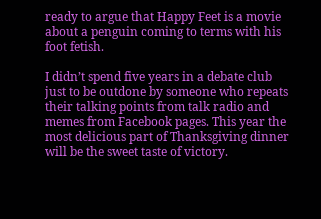ready to argue that Happy Feet is a movie about a penguin coming to terms with his foot fetish.

I didn’t spend five years in a debate club just to be outdone by someone who repeats their talking points from talk radio and memes from Facebook pages. This year the most delicious part of Thanksgiving dinner will be the sweet taste of victory.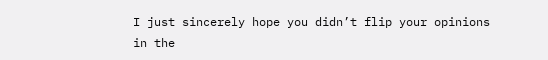I just sincerely hope you didn’t flip your opinions in the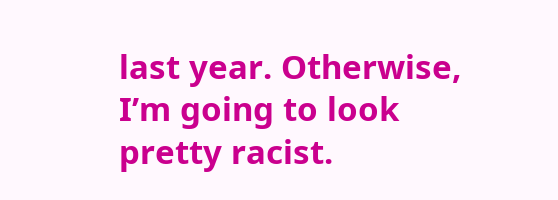last year. Otherwise, I’m going to look pretty racist.